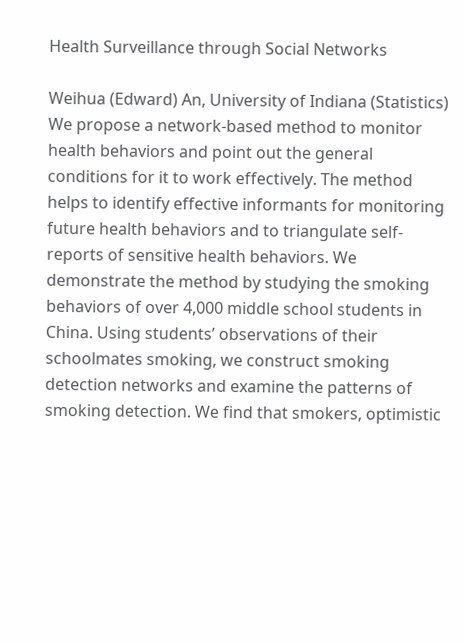Health Surveillance through Social Networks

Weihua (Edward) An, University of Indiana (Statistics)
We propose a network-based method to monitor health behaviors and point out the general conditions for it to work effectively. The method helps to identify effective informants for monitoring future health behaviors and to triangulate self-reports of sensitive health behaviors. We demonstrate the method by studying the smoking behaviors of over 4,000 middle school students in China. Using students’ observations of their schoolmates smoking, we construct smoking detection networks and examine the patterns of smoking detection. We find that smokers, optimistic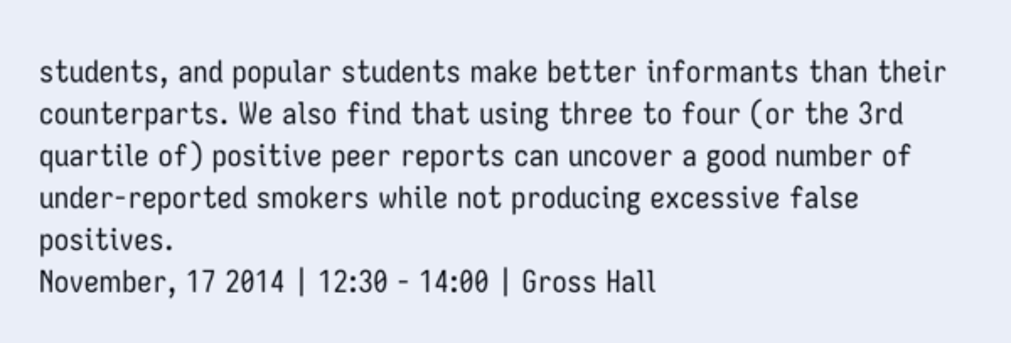students, and popular students make better informants than their counterparts. We also find that using three to four (or the 3rd quartile of) positive peer reports can uncover a good number of under-reported smokers while not producing excessive false positives.
November, 17 2014 | 12:30 - 14:00 | Gross Hall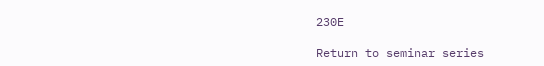230E

Return to seminar series